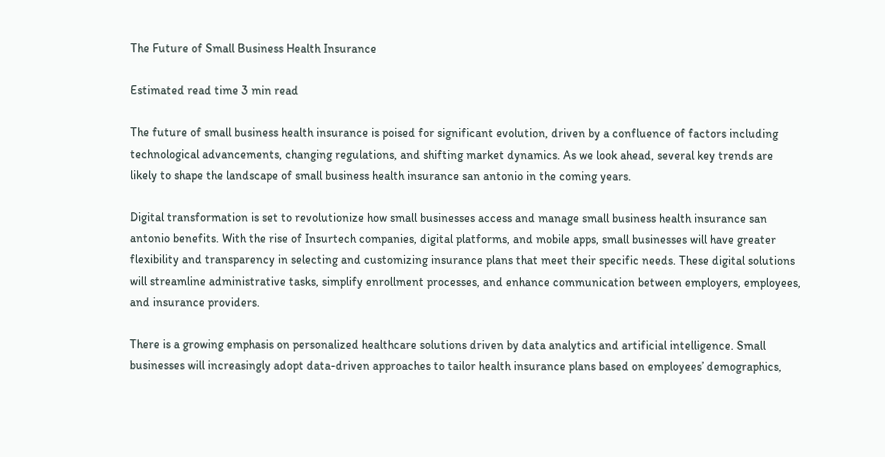The Future of Small Business Health Insurance

Estimated read time 3 min read

The future of small business health insurance is poised for significant evolution, driven by a confluence of factors including technological advancements, changing regulations, and shifting market dynamics. As we look ahead, several key trends are likely to shape the landscape of small business health insurance san antonio in the coming years.

Digital transformation is set to revolutionize how small businesses access and manage small business health insurance san antonio benefits. With the rise of Insurtech companies, digital platforms, and mobile apps, small businesses will have greater flexibility and transparency in selecting and customizing insurance plans that meet their specific needs. These digital solutions will streamline administrative tasks, simplify enrollment processes, and enhance communication between employers, employees, and insurance providers.

There is a growing emphasis on personalized healthcare solutions driven by data analytics and artificial intelligence. Small businesses will increasingly adopt data-driven approaches to tailor health insurance plans based on employees’ demographics,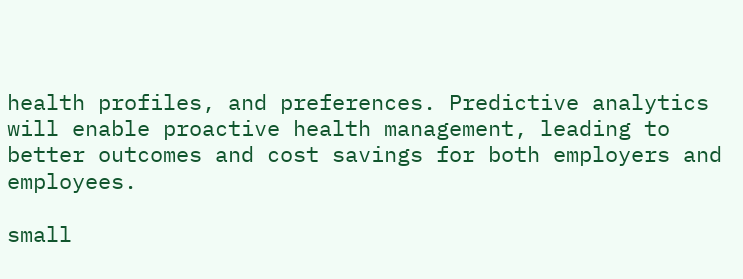health profiles, and preferences. Predictive analytics will enable proactive health management, leading to better outcomes and cost savings for both employers and employees.

small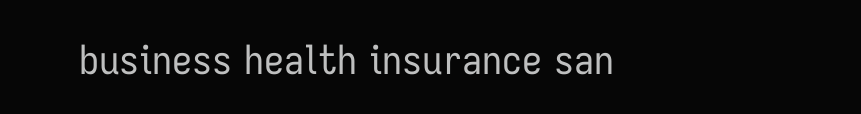business health insurance san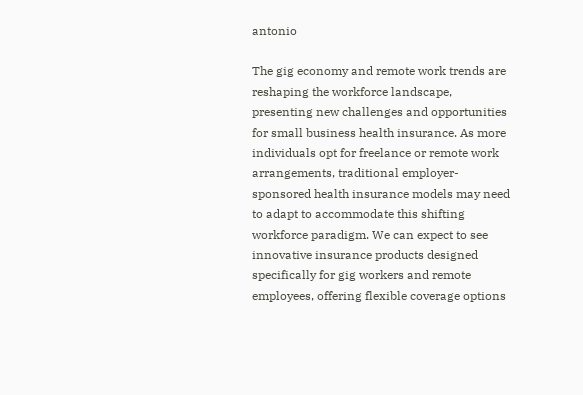antonio

The gig economy and remote work trends are reshaping the workforce landscape, presenting new challenges and opportunities for small business health insurance. As more individuals opt for freelance or remote work arrangements, traditional employer-sponsored health insurance models may need to adapt to accommodate this shifting workforce paradigm. We can expect to see innovative insurance products designed specifically for gig workers and remote employees, offering flexible coverage options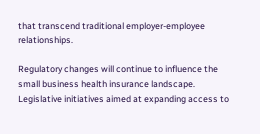that transcend traditional employer-employee relationships.

Regulatory changes will continue to influence the small business health insurance landscape. Legislative initiatives aimed at expanding access to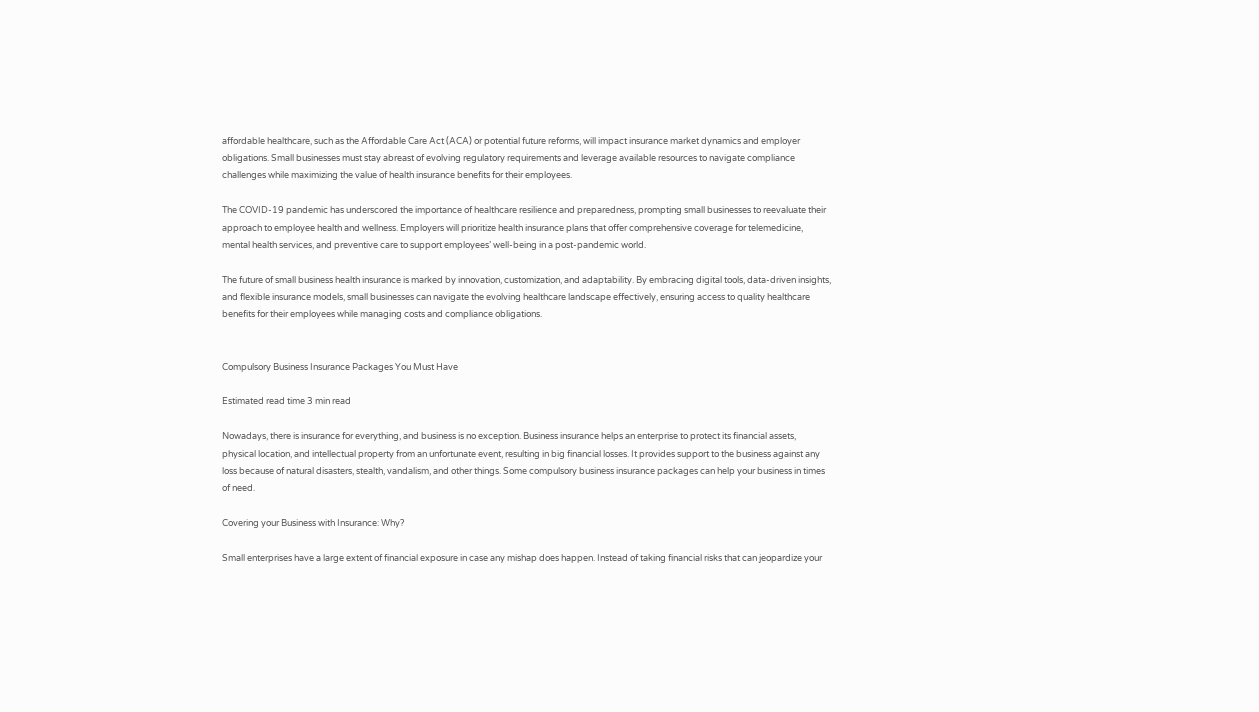affordable healthcare, such as the Affordable Care Act (ACA) or potential future reforms, will impact insurance market dynamics and employer obligations. Small businesses must stay abreast of evolving regulatory requirements and leverage available resources to navigate compliance challenges while maximizing the value of health insurance benefits for their employees.

The COVID-19 pandemic has underscored the importance of healthcare resilience and preparedness, prompting small businesses to reevaluate their approach to employee health and wellness. Employers will prioritize health insurance plans that offer comprehensive coverage for telemedicine, mental health services, and preventive care to support employees’ well-being in a post-pandemic world.

The future of small business health insurance is marked by innovation, customization, and adaptability. By embracing digital tools, data-driven insights, and flexible insurance models, small businesses can navigate the evolving healthcare landscape effectively, ensuring access to quality healthcare benefits for their employees while managing costs and compliance obligations.


Compulsory Business Insurance Packages You Must Have

Estimated read time 3 min read

Nowadays, there is insurance for everything, and business is no exception. Business insurance helps an enterprise to protect its financial assets, physical location, and intellectual property from an unfortunate event, resulting in big financial losses. It provides support to the business against any loss because of natural disasters, stealth, vandalism, and other things. Some compulsory business insurance packages can help your business in times of need.

Covering your Business with Insurance: Why?

Small enterprises have a large extent of financial exposure in case any mishap does happen. Instead of taking financial risks that can jeopardize your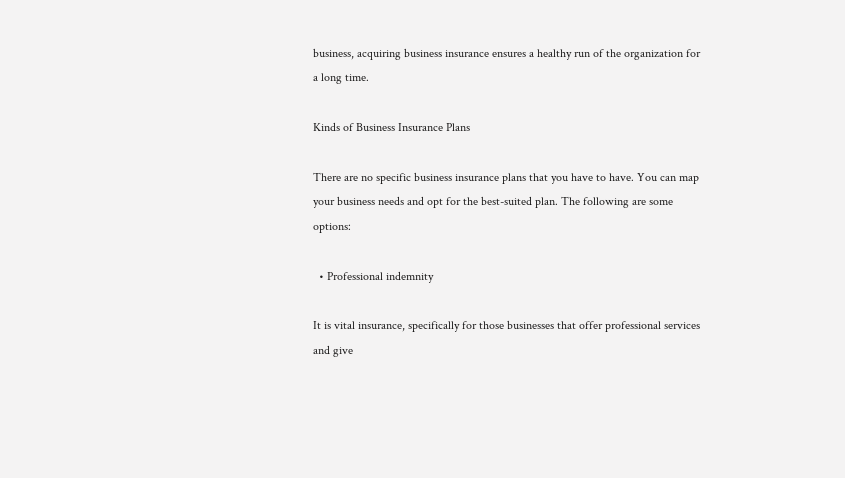business, acquiring business insurance ensures a healthy run of the organization for a long time.

Kinds of Business Insurance Plans

There are no specific business insurance plans that you have to have. You can map your business needs and opt for the best-suited plan. The following are some options:

  • Professional indemnity

It is vital insurance, specifically for those businesses that offer professional services and give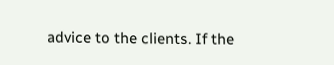advice to the clients. If the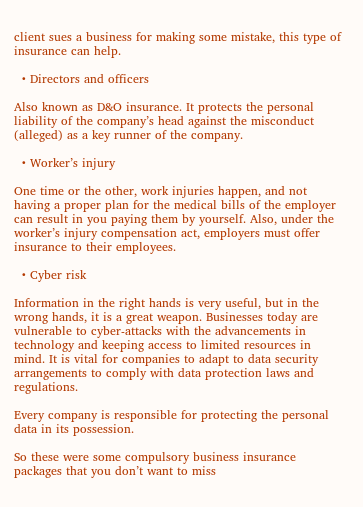client sues a business for making some mistake, this type of insurance can help.

  • Directors and officers

Also known as D&O insurance. It protects the personal liability of the company’s head against the misconduct (alleged) as a key runner of the company.

  • Worker’s injury

One time or the other, work injuries happen, and not having a proper plan for the medical bills of the employer can result in you paying them by yourself. Also, under the worker’s injury compensation act, employers must offer insurance to their employees.

  • Cyber risk

Information in the right hands is very useful, but in the wrong hands, it is a great weapon. Businesses today are vulnerable to cyber-attacks with the advancements in technology and keeping access to limited resources in mind. It is vital for companies to adapt to data security arrangements to comply with data protection laws and regulations.

Every company is responsible for protecting the personal data in its possession.

So these were some compulsory business insurance packages that you don’t want to miss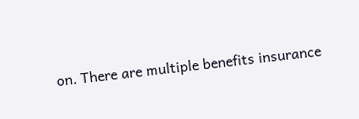on. There are multiple benefits insurance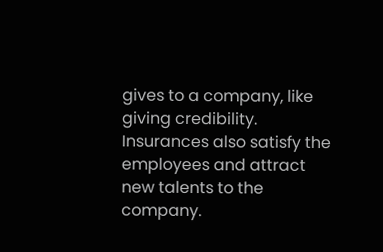gives to a company, like giving credibility. Insurances also satisfy the employees and attract new talents to the company.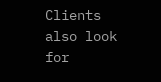Clients also look for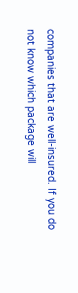companies that are well-insured. If you do not know which package will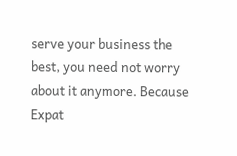serve your business the best, you need not worry about it anymore. Because Expat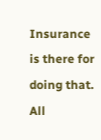Insurance is there for doing that. All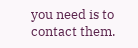you need is to contact them.